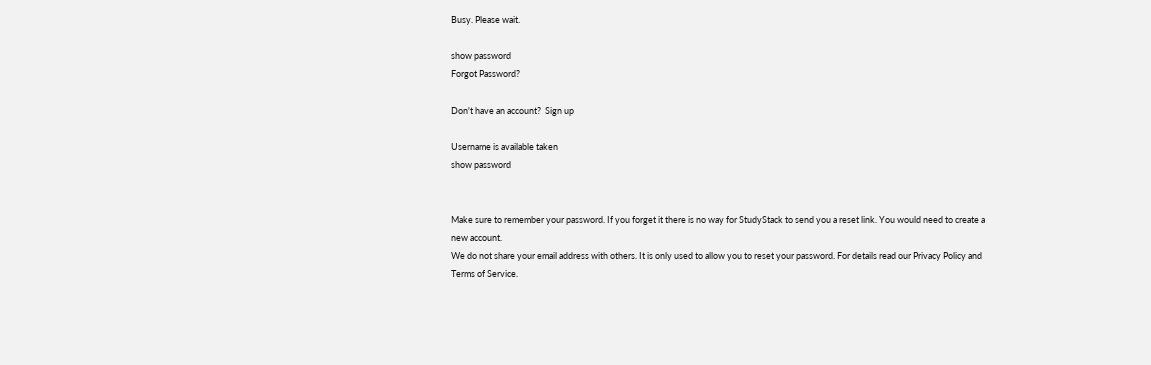Busy. Please wait.

show password
Forgot Password?

Don't have an account?  Sign up

Username is available taken
show password


Make sure to remember your password. If you forget it there is no way for StudyStack to send you a reset link. You would need to create a new account.
We do not share your email address with others. It is only used to allow you to reset your password. For details read our Privacy Policy and Terms of Service.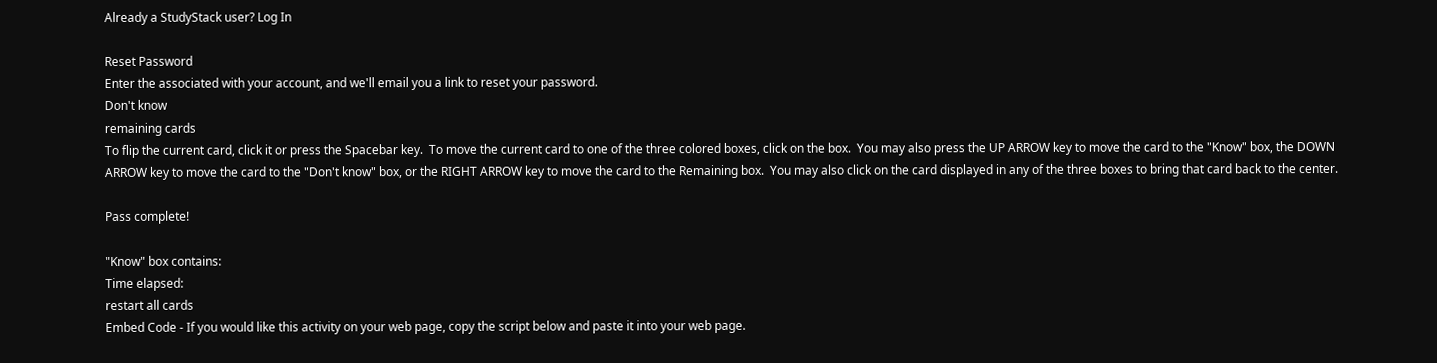Already a StudyStack user? Log In

Reset Password
Enter the associated with your account, and we'll email you a link to reset your password.
Don't know
remaining cards
To flip the current card, click it or press the Spacebar key.  To move the current card to one of the three colored boxes, click on the box.  You may also press the UP ARROW key to move the card to the "Know" box, the DOWN ARROW key to move the card to the "Don't know" box, or the RIGHT ARROW key to move the card to the Remaining box.  You may also click on the card displayed in any of the three boxes to bring that card back to the center.

Pass complete!

"Know" box contains:
Time elapsed:
restart all cards
Embed Code - If you would like this activity on your web page, copy the script below and paste it into your web page.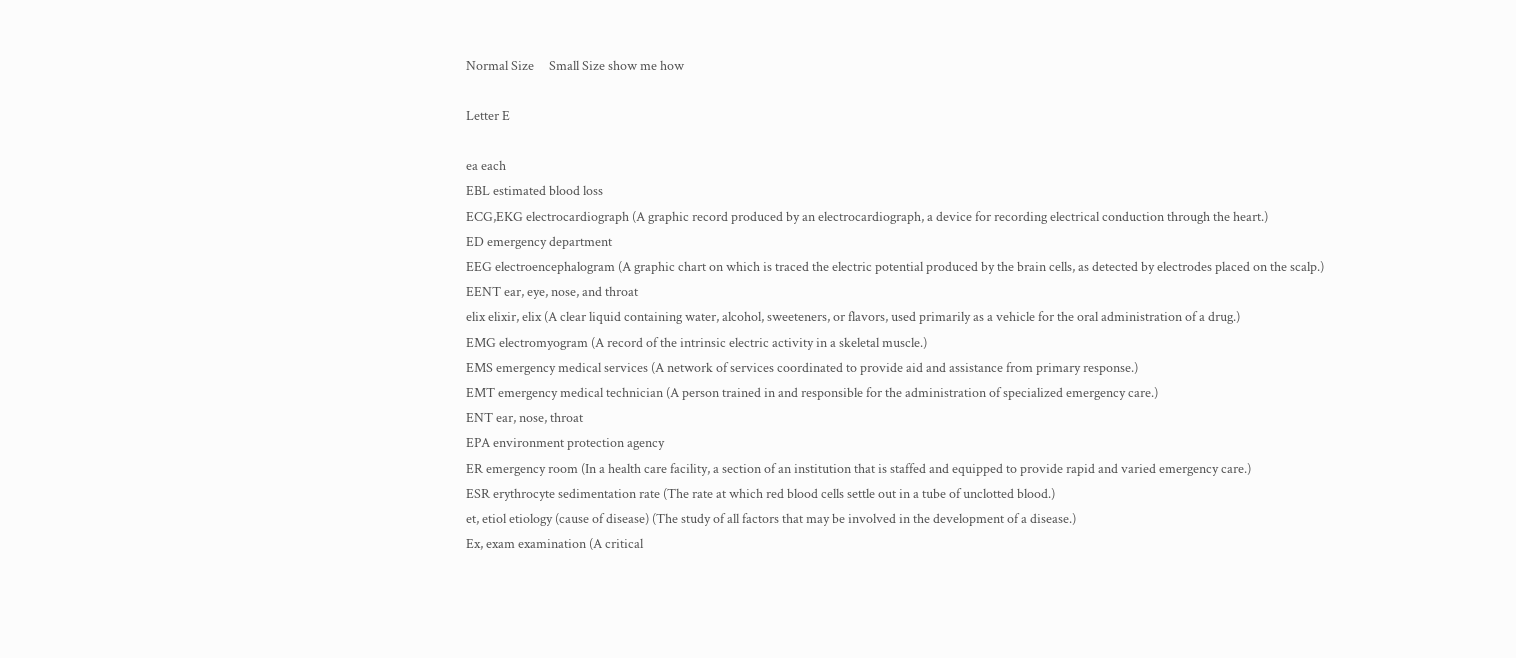Normal Size     Small Size show me how

Letter E

ea each
EBL estimated blood loss
ECG,EKG electrocardiograph (A graphic record produced by an electrocardiograph, a device for recording electrical conduction through the heart.)
ED emergency department
EEG electroencephalogram (A graphic chart on which is traced the electric potential produced by the brain cells, as detected by electrodes placed on the scalp.)
EENT ear, eye, nose, and throat
elix elixir, elix (A clear liquid containing water, alcohol, sweeteners, or flavors, used primarily as a vehicle for the oral administration of a drug.)
EMG electromyogram (A record of the intrinsic electric activity in a skeletal muscle.)
EMS emergency medical services (A network of services coordinated to provide aid and assistance from primary response.)
EMT emergency medical technician (A person trained in and responsible for the administration of specialized emergency care.)
ENT ear, nose, throat
EPA environment protection agency
ER emergency room (In a health care facility, a section of an institution that is staffed and equipped to provide rapid and varied emergency care.)
ESR erythrocyte sedimentation rate (The rate at which red blood cells settle out in a tube of unclotted blood.)
et, etiol etiology (cause of disease) (The study of all factors that may be involved in the development of a disease.)
Ex, exam examination (A critical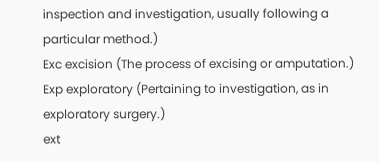inspection and investigation, usually following a particular method.)
Exc excision (The process of excising or amputation.)
Exp exploratory (Pertaining to investigation, as in exploratory surgery.)
ext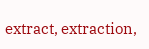extract, extraction,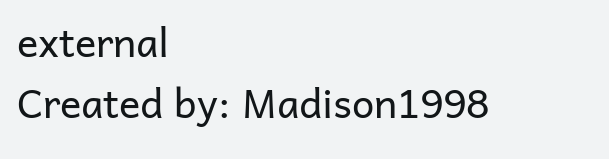external
Created by: Madison1998